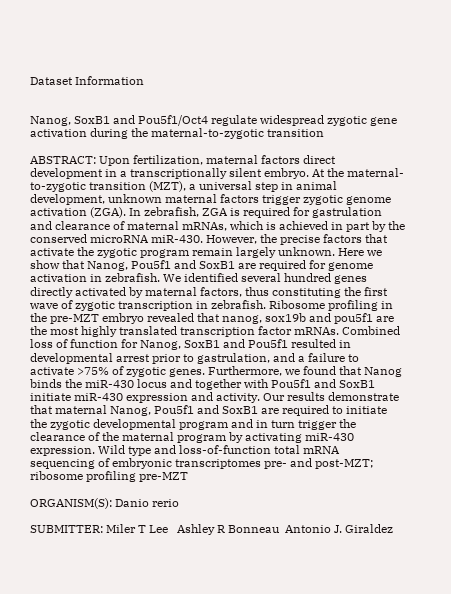Dataset Information


Nanog, SoxB1 and Pou5f1/Oct4 regulate widespread zygotic gene activation during the maternal-to-zygotic transition

ABSTRACT: Upon fertilization, maternal factors direct development in a transcriptionally silent embryo. At the maternal-to-zygotic transition (MZT), a universal step in animal development, unknown maternal factors trigger zygotic genome activation (ZGA). In zebrafish, ZGA is required for gastrulation and clearance of maternal mRNAs, which is achieved in part by the conserved microRNA miR-430. However, the precise factors that activate the zygotic program remain largely unknown. Here we show that Nanog, Pou5f1 and SoxB1 are required for genome activation in zebrafish. We identified several hundred genes directly activated by maternal factors, thus constituting the first wave of zygotic transcription in zebrafish. Ribosome profiling in the pre-MZT embryo revealed that nanog, sox19b and pou5f1 are the most highly translated transcription factor mRNAs. Combined loss of function for Nanog, SoxB1 and Pou5f1 resulted in developmental arrest prior to gastrulation, and a failure to activate >75% of zygotic genes. Furthermore, we found that Nanog binds the miR-430 locus and together with Pou5f1 and SoxB1 initiate miR-430 expression and activity. Our results demonstrate that maternal Nanog, Pou5f1 and SoxB1 are required to initiate the zygotic developmental program and in turn trigger the clearance of the maternal program by activating miR-430 expression. Wild type and loss-of-function total mRNA sequencing of embryonic transcriptomes pre- and post-MZT; ribosome profiling pre-MZT

ORGANISM(S): Danio rerio

SUBMITTER: Miler T Lee   Ashley R Bonneau  Antonio J. Giraldez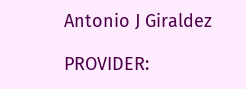Antonio J Giraldez

PROVIDER: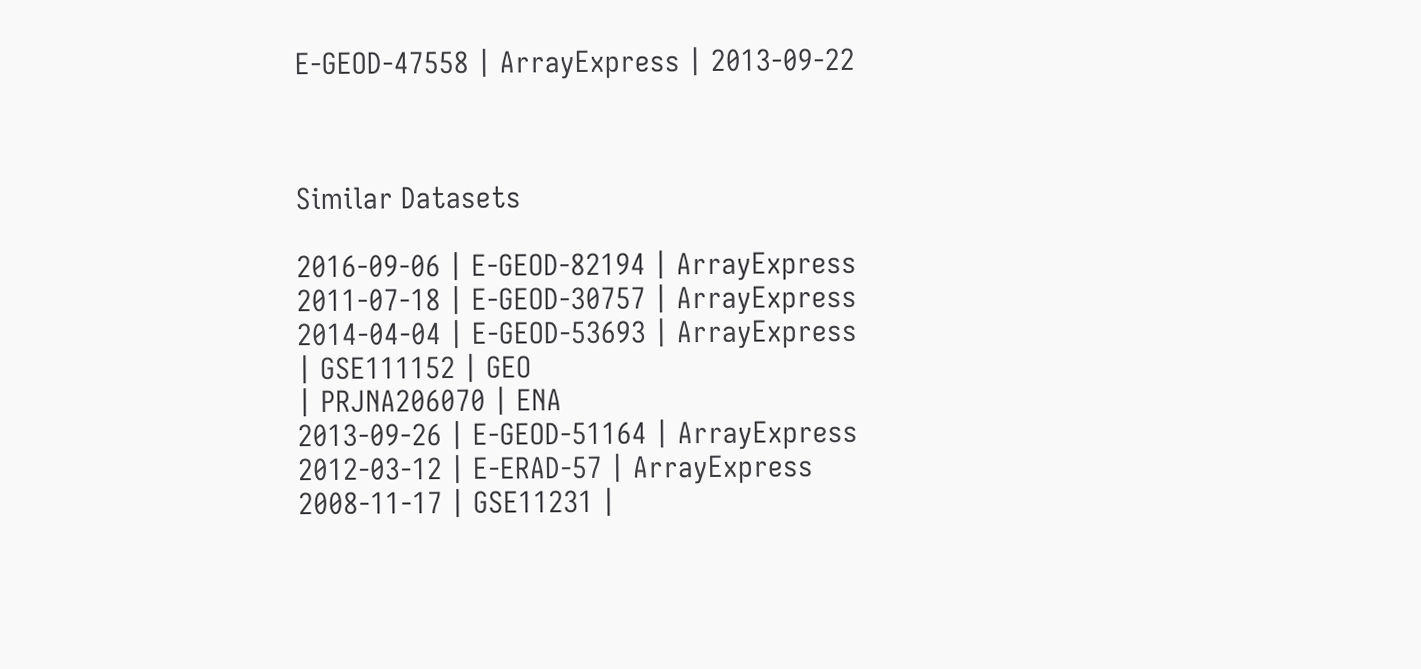E-GEOD-47558 | ArrayExpress | 2013-09-22



Similar Datasets

2016-09-06 | E-GEOD-82194 | ArrayExpress
2011-07-18 | E-GEOD-30757 | ArrayExpress
2014-04-04 | E-GEOD-53693 | ArrayExpress
| GSE111152 | GEO
| PRJNA206070 | ENA
2013-09-26 | E-GEOD-51164 | ArrayExpress
2012-03-12 | E-ERAD-57 | ArrayExpress
2008-11-17 | GSE11231 |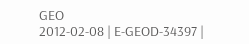GEO
2012-02-08 | E-GEOD-34397 |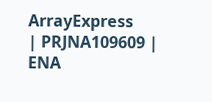ArrayExpress
| PRJNA109609 | ENA